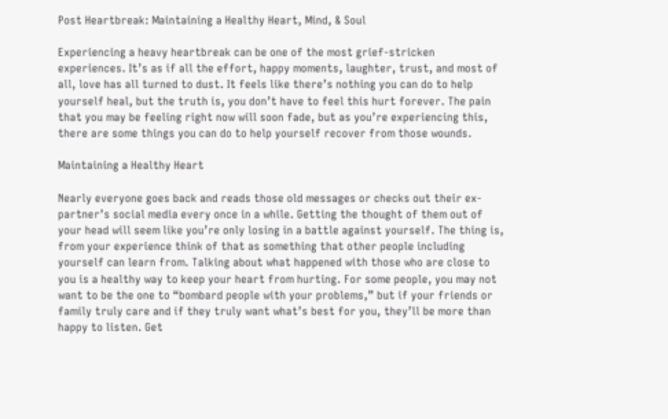Post Heartbreak: Maintaining a Healthy Heart, Mind, & Soul

Experiencing a heavy heartbreak can be one of the most grief-stricken experiences. It’s as if all the effort, happy moments, laughter, trust, and most of all, love has all turned to dust. It feels like there’s nothing you can do to help yourself heal, but the truth is, you don’t have to feel this hurt forever. The pain that you may be feeling right now will soon fade, but as you’re experiencing this, there are some things you can do to help yourself recover from those wounds.

Maintaining a Healthy Heart

Nearly everyone goes back and reads those old messages or checks out their ex-partner’s social media every once in a while. Getting the thought of them out of your head will seem like you’re only losing in a battle against yourself. The thing is, from your experience think of that as something that other people including yourself can learn from. Talking about what happened with those who are close to you is a healthy way to keep your heart from hurting. For some people, you may not want to be the one to “bombard people with your problems,” but if your friends or family truly care and if they truly want what’s best for you, they’ll be more than happy to listen. Get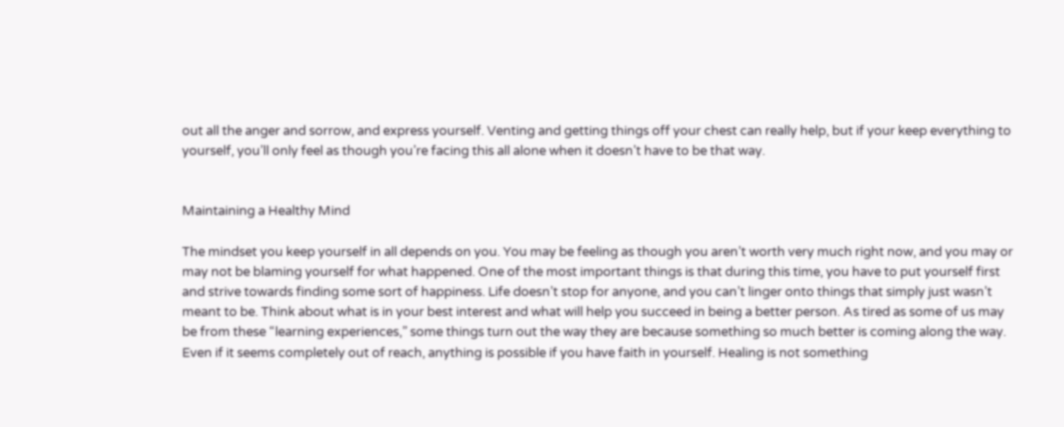out all the anger and sorrow, and express yourself. Venting and getting things off your chest can really help, but if your keep everything to yourself, you’ll only feel as though you’re facing this all alone when it doesn’t have to be that way.


Maintaining a Healthy Mind

The mindset you keep yourself in all depends on you. You may be feeling as though you aren’t worth very much right now, and you may or may not be blaming yourself for what happened. One of the most important things is that during this time, you have to put yourself first and strive towards finding some sort of happiness. Life doesn’t stop for anyone, and you can’t linger onto things that simply just wasn’t meant to be. Think about what is in your best interest and what will help you succeed in being a better person. As tired as some of us may be from these “learning experiences,” some things turn out the way they are because something so much better is coming along the way. Even if it seems completely out of reach, anything is possible if you have faith in yourself. Healing is not something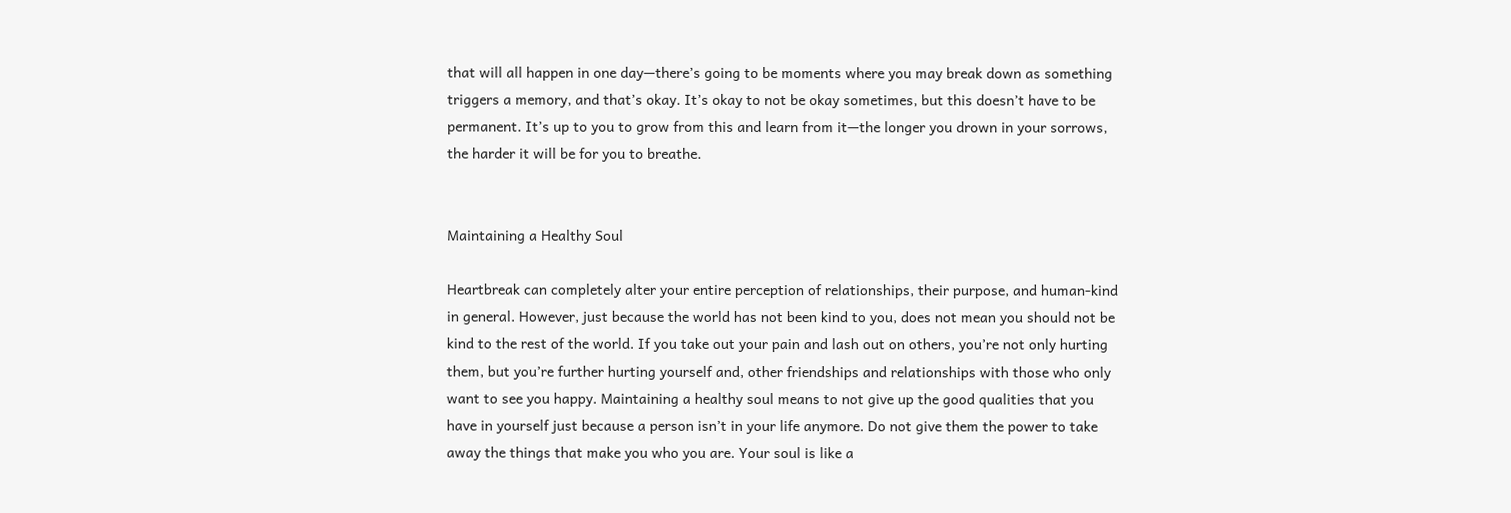that will all happen in one day—there’s going to be moments where you may break down as something triggers a memory, and that’s okay. It’s okay to not be okay sometimes, but this doesn’t have to be permanent. It’s up to you to grow from this and learn from it—the longer you drown in your sorrows, the harder it will be for you to breathe.


Maintaining a Healthy Soul

Heartbreak can completely alter your entire perception of relationships, their purpose, and human-kind in general. However, just because the world has not been kind to you, does not mean you should not be kind to the rest of the world. If you take out your pain and lash out on others, you’re not only hurting them, but you’re further hurting yourself and, other friendships and relationships with those who only want to see you happy. Maintaining a healthy soul means to not give up the good qualities that you have in yourself just because a person isn’t in your life anymore. Do not give them the power to take away the things that make you who you are. Your soul is like a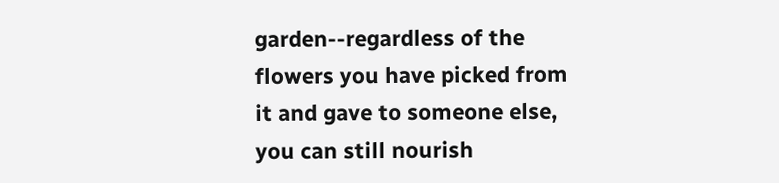garden--regardless of the flowers you have picked from it and gave to someone else, you can still nourish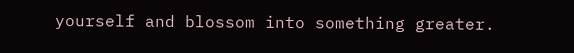yourself and blossom into something greater.